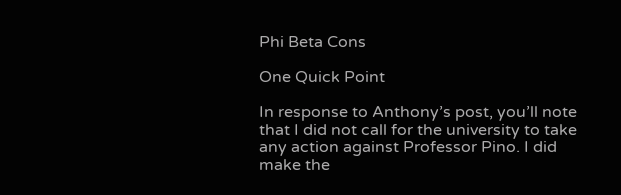Phi Beta Cons

One Quick Point

In response to Anthony’s post, you’ll note that I did not call for the university to take any action against Professor Pino. I did make the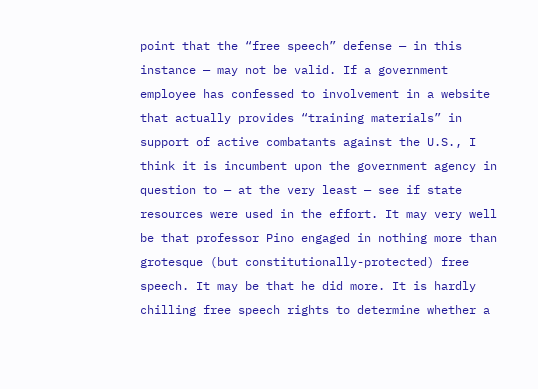point that the “free speech” defense — in this instance — may not be valid. If a government employee has confessed to involvement in a website that actually provides “training materials” in support of active combatants against the U.S., I think it is incumbent upon the government agency in question to — at the very least — see if state resources were used in the effort. It may very well be that professor Pino engaged in nothing more than grotesque (but constitutionally-protected) free speech. It may be that he did more. It is hardly chilling free speech rights to determine whether a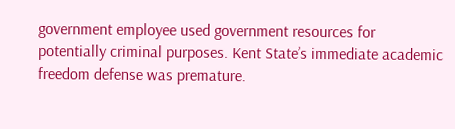government employee used government resources for potentially criminal purposes. Kent State’s immediate academic freedom defense was premature.